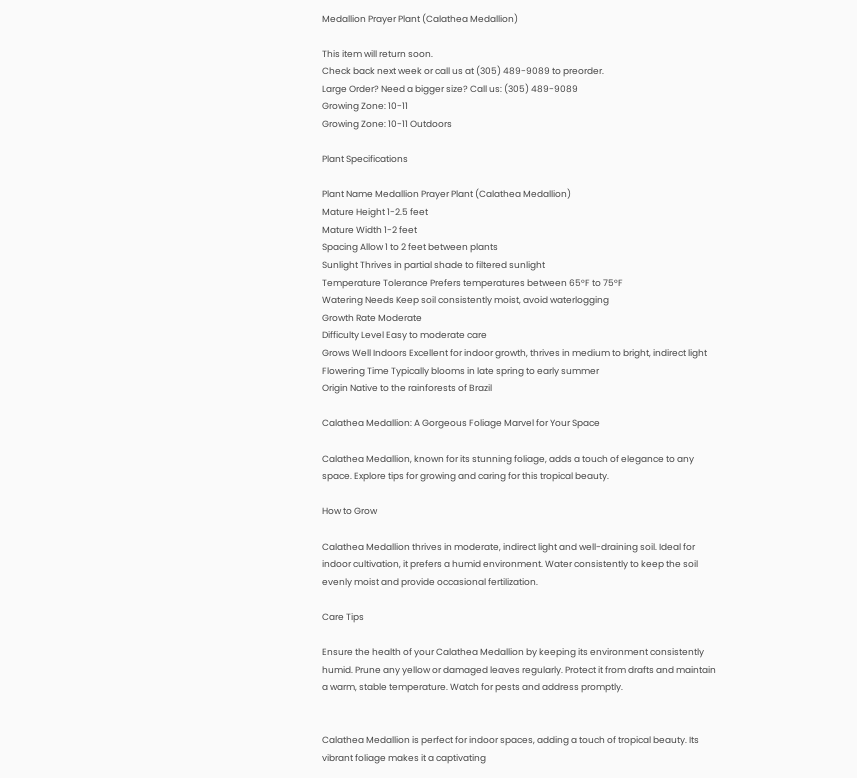Medallion Prayer Plant (Calathea Medallion)

This item will return soon.
Check back next week or call us at (305) 489-9089 to preorder.
Large Order? Need a bigger size? Call us: (305) 489-9089
Growing Zone: 10-11
Growing Zone: 10-11 Outdoors

Plant Specifications

Plant Name Medallion Prayer Plant (Calathea Medallion)
Mature Height 1-2.5 feet
Mature Width 1-2 feet
Spacing Allow 1 to 2 feet between plants
Sunlight Thrives in partial shade to filtered sunlight
Temperature Tolerance Prefers temperatures between 65°F to 75°F
Watering Needs Keep soil consistently moist, avoid waterlogging
Growth Rate Moderate
Difficulty Level Easy to moderate care
Grows Well Indoors Excellent for indoor growth, thrives in medium to bright, indirect light
Flowering Time Typically blooms in late spring to early summer
Origin Native to the rainforests of Brazil

Calathea Medallion: A Gorgeous Foliage Marvel for Your Space

Calathea Medallion, known for its stunning foliage, adds a touch of elegance to any space. Explore tips for growing and caring for this tropical beauty.

How to Grow

Calathea Medallion thrives in moderate, indirect light and well-draining soil. Ideal for indoor cultivation, it prefers a humid environment. Water consistently to keep the soil evenly moist and provide occasional fertilization.

Care Tips

Ensure the health of your Calathea Medallion by keeping its environment consistently humid. Prune any yellow or damaged leaves regularly. Protect it from drafts and maintain a warm, stable temperature. Watch for pests and address promptly.


Calathea Medallion is perfect for indoor spaces, adding a touch of tropical beauty. Its vibrant foliage makes it a captivating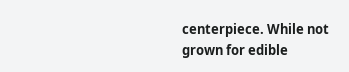centerpiece. While not grown for edible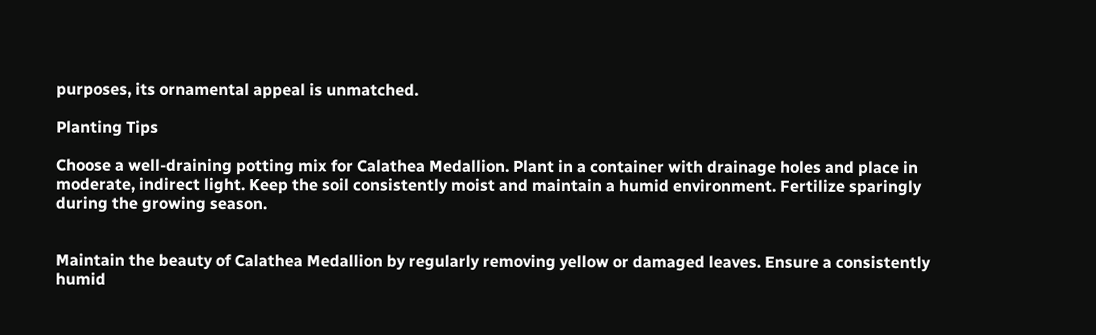purposes, its ornamental appeal is unmatched.

Planting Tips

Choose a well-draining potting mix for Calathea Medallion. Plant in a container with drainage holes and place in moderate, indirect light. Keep the soil consistently moist and maintain a humid environment. Fertilize sparingly during the growing season.


Maintain the beauty of Calathea Medallion by regularly removing yellow or damaged leaves. Ensure a consistently humid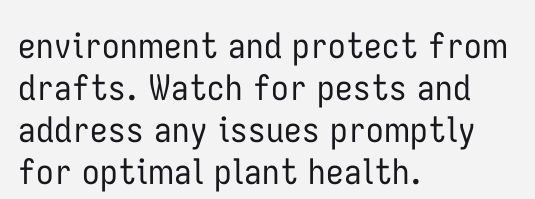environment and protect from drafts. Watch for pests and address any issues promptly for optimal plant health.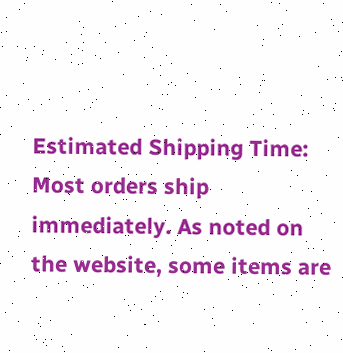Estimated Shipping Time: Most orders ship immediately. As noted on the website, some items are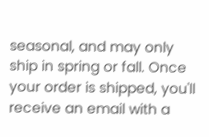seasonal, and may only ship in spring or fall. Once your order is shipped, you'll receive an email with a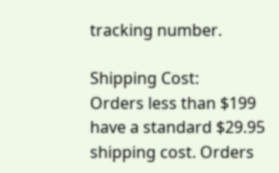tracking number.

Shipping Cost:
Orders less than $199 have a standard $29.95 shipping cost. Orders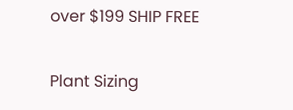over $199 SHIP FREE

Plant Sizing